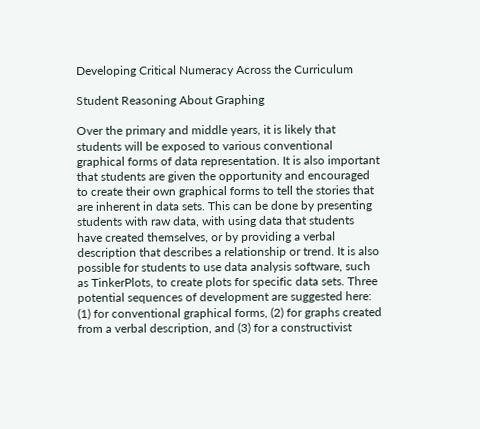Developing Critical Numeracy Across the Curriculum

Student Reasoning About Graphing

Over the primary and middle years, it is likely that students will be exposed to various conventional graphical forms of data representation. It is also important that students are given the opportunity and encouraged to create their own graphical forms to tell the stories that are inherent in data sets. This can be done by presenting students with raw data, with using data that students have created themselves, or by providing a verbal description that describes a relationship or trend. It is also possible for students to use data analysis software, such as TinkerPlots, to create plots for specific data sets. Three potential sequences of development are suggested here: (1) for conventional graphical forms, (2) for graphs created from a verbal description, and (3) for a constructivist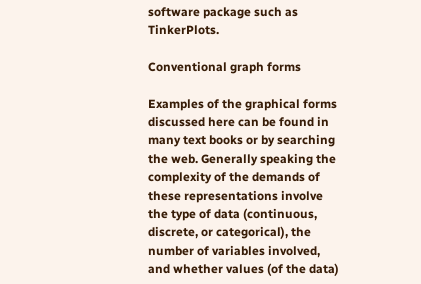software package such as TinkerPlots.

Conventional graph forms

Examples of the graphical forms discussed here can be found in many text books or by searching the web. Generally speaking the complexity of the demands of these representations involve the type of data (continuous, discrete, or categorical), the number of variables involved, and whether values (of the data)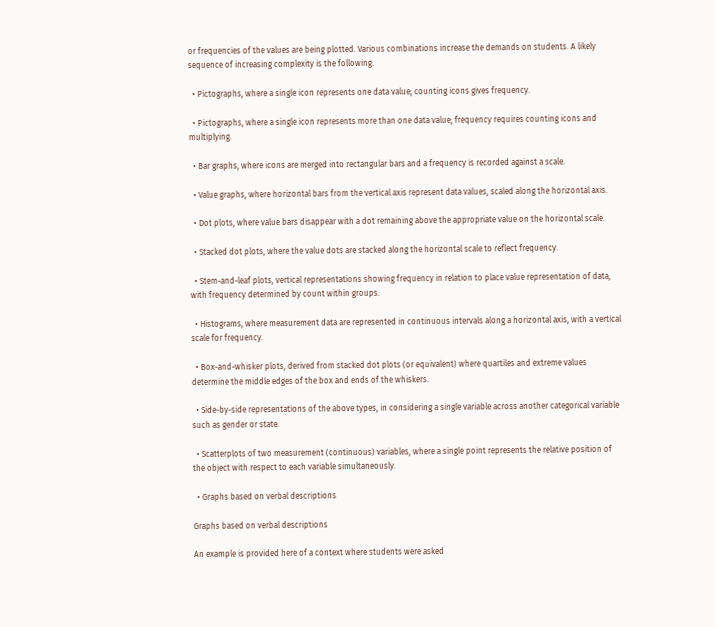or frequencies of the values are being plotted. Various combinations increase the demands on students. A likely sequence of increasing complexity is the following.

  • Pictographs, where a single icon represents one data value; counting icons gives frequency.

  • Pictographs, where a single icon represents more than one data value; frequency requires counting icons and multiplying.

  • Bar graphs, where icons are merged into rectangular bars and a frequency is recorded against a scale.

  • Value graphs, where horizontal bars from the vertical axis represent data values, scaled along the horizontal axis.

  • Dot plots, where value bars disappear with a dot remaining above the appropriate value on the horizontal scale.

  • Stacked dot plots, where the value dots are stacked along the horizontal scale to reflect frequency.

  • Stem-and-leaf plots, vertical representations showing frequency in relation to place value representation of data, with frequency determined by count within groups.

  • Histograms, where measurement data are represented in continuous intervals along a horizontal axis, with a vertical scale for frequency.

  • Box-and-whisker plots, derived from stacked dot plots (or equivalent) where quartiles and extreme values determine the middle edges of the box and ends of the whiskers.

  • Side-by-side representations of the above types, in considering a single variable across another categorical variable such as gender or state.

  • Scatterplots of two measurement (continuous) variables, where a single point represents the relative position of the object with respect to each variable simultaneously.

  • Graphs based on verbal descriptions

Graphs based on verbal descriptions

An example is provided here of a context where students were asked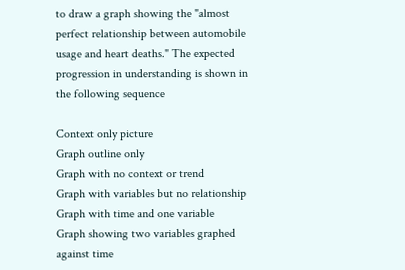to draw a graph showing the "almost perfect relationship between automobile usage and heart deaths." The expected progression in understanding is shown in the following sequence

Context only picture
Graph outline only
Graph with no context or trend
Graph with variables but no relationship
Graph with time and one variable
Graph showing two variables graphed against time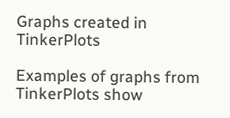Graphs created in TinkerPlots

Examples of graphs from TinkerPlots show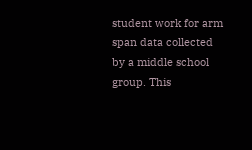student work for arm span data collected by a middle school group. This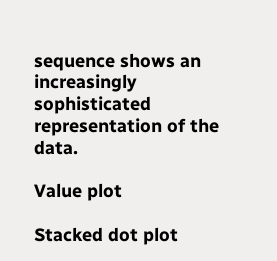sequence shows an increasingly sophisticated representation of the data.

Value plot

Stacked dot plot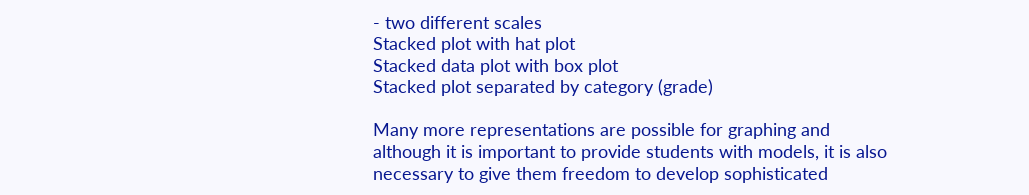- two different scales
Stacked plot with hat plot
Stacked data plot with box plot
Stacked plot separated by category (grade)

Many more representations are possible for graphing and although it is important to provide students with models, it is also necessary to give them freedom to develop sophisticated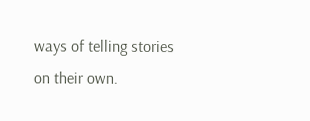ways of telling stories on their own.